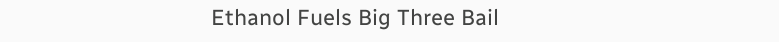Ethanol Fuels Big Three Bail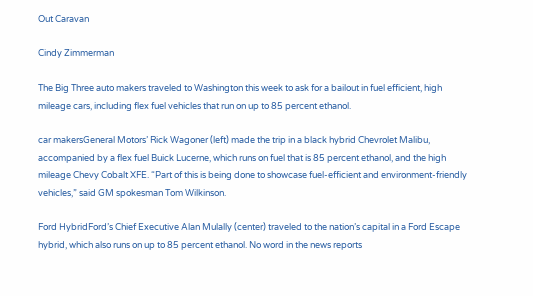Out Caravan

Cindy Zimmerman

The Big Three auto makers traveled to Washington this week to ask for a bailout in fuel efficient, high mileage cars, including flex fuel vehicles that run on up to 85 percent ethanol.

car makersGeneral Motors’ Rick Wagoner (left) made the trip in a black hybrid Chevrolet Malibu, accompanied by a flex fuel Buick Lucerne, which runs on fuel that is 85 percent ethanol, and the high mileage Chevy Cobalt XFE. “Part of this is being done to showcase fuel-efficient and environment-friendly vehicles,” said GM spokesman Tom Wilkinson.

Ford HybridFord’s Chief Executive Alan Mulally (center) traveled to the nation’s capital in a Ford Escape hybrid, which also runs on up to 85 percent ethanol. No word in the news reports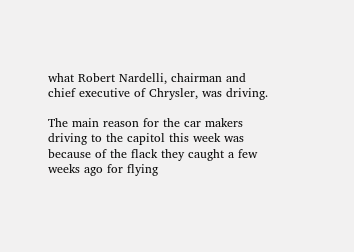what Robert Nardelli, chairman and chief executive of Chrysler, was driving.

The main reason for the car makers driving to the capitol this week was because of the flack they caught a few weeks ago for flying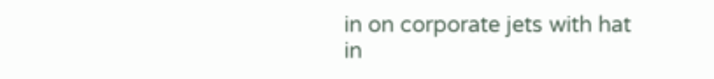in on corporate jets with hat in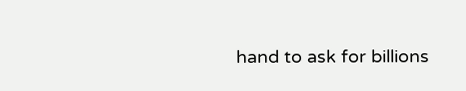hand to ask for billions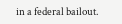in a federal bailout.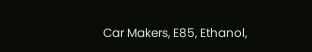Car Makers, E85, Ethanol,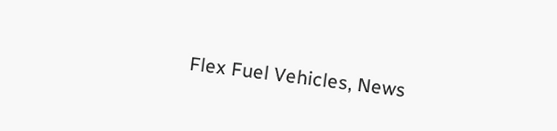Flex Fuel Vehicles, News